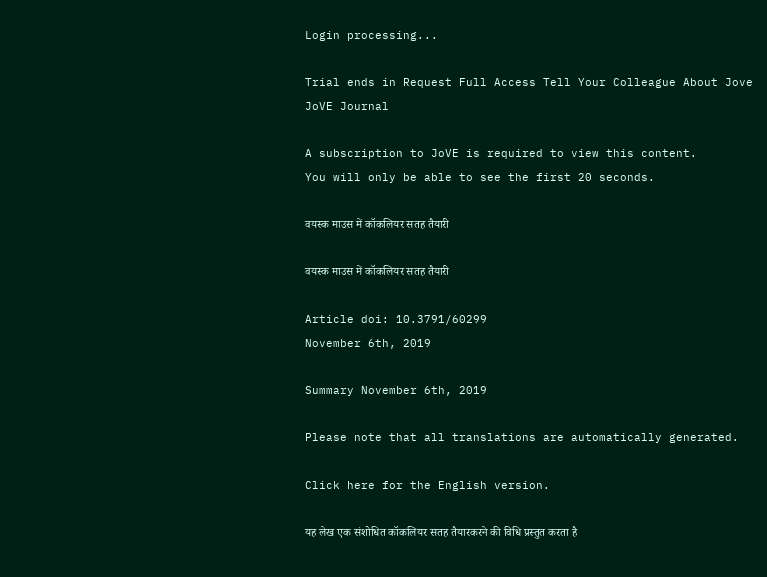Login processing...

Trial ends in Request Full Access Tell Your Colleague About Jove
JoVE Journal

A subscription to JoVE is required to view this content.
You will only be able to see the first 20 seconds.

वयस्क माउस में कॉकलियर सतह तैयारी

वयस्क माउस में कॉकलियर सतह तैयारी

Article doi: 10.3791/60299
November 6th, 2019

Summary November 6th, 2019

Please note that all translations are automatically generated.

Click here for the English version.

यह लेख एक संशोधित कॉकलियर सतह तैयारकरने की विधि प्रस्तुत करता है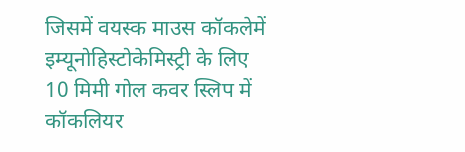जिसमें वयस्क माउस कॉकलेमें इम्यूनोहिस्टोकेमिस्ट्री के लिए 10 मिमी गोल कवर स्लिप में कॉकलियर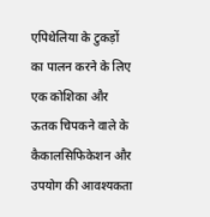एपिथेलिया के टुकड़ों का पालन करने के लिए एक कोशिका और ऊतक चिपकने वाले के कैकालसिफिकेशन और उपयोग की आवश्यकता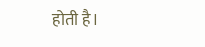होती है।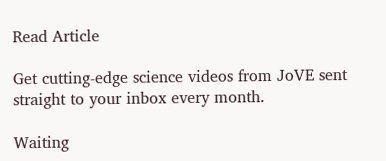Read Article

Get cutting-edge science videos from JoVE sent straight to your inbox every month.

Waiting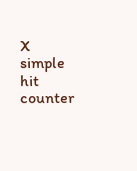X
simple hit counter